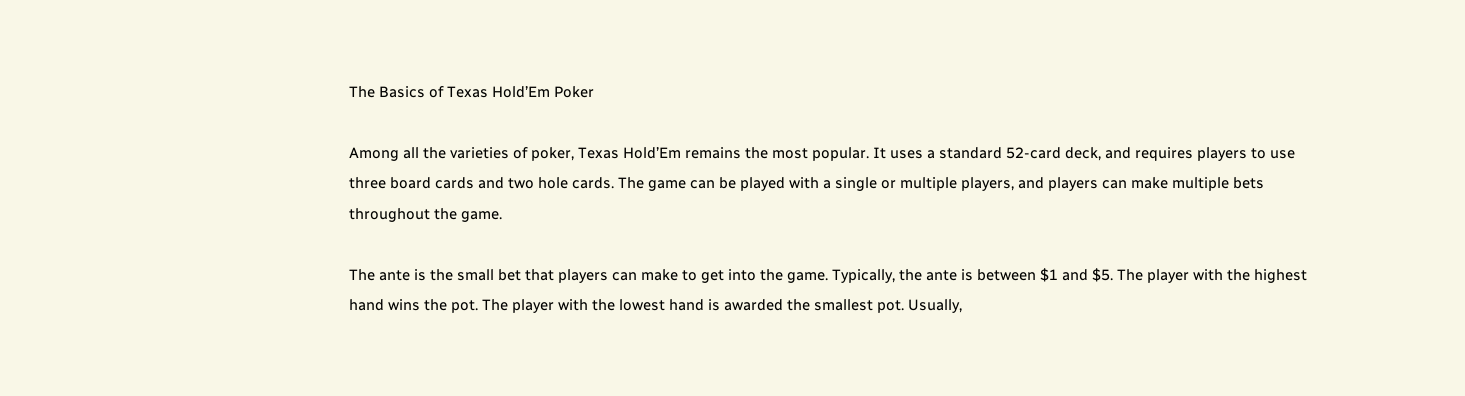The Basics of Texas Hold’Em Poker

Among all the varieties of poker, Texas Hold’Em remains the most popular. It uses a standard 52-card deck, and requires players to use three board cards and two hole cards. The game can be played with a single or multiple players, and players can make multiple bets throughout the game.

The ante is the small bet that players can make to get into the game. Typically, the ante is between $1 and $5. The player with the highest hand wins the pot. The player with the lowest hand is awarded the smallest pot. Usually,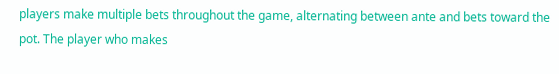players make multiple bets throughout the game, alternating between ante and bets toward the pot. The player who makes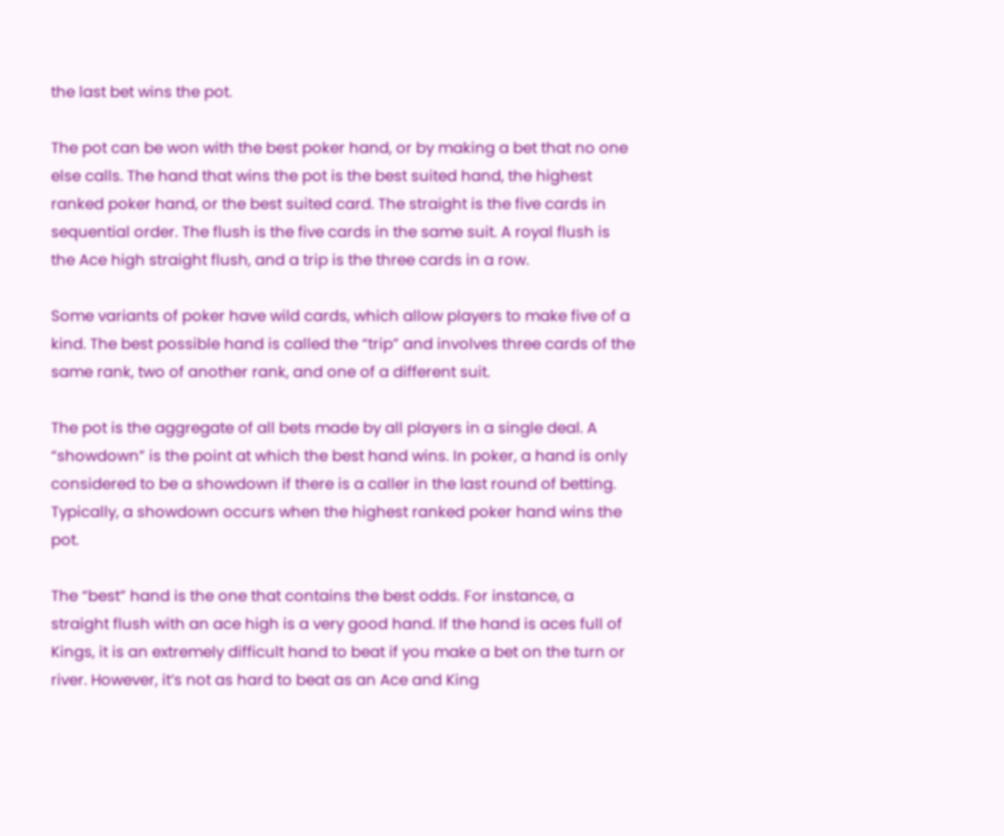the last bet wins the pot.

The pot can be won with the best poker hand, or by making a bet that no one else calls. The hand that wins the pot is the best suited hand, the highest ranked poker hand, or the best suited card. The straight is the five cards in sequential order. The flush is the five cards in the same suit. A royal flush is the Ace high straight flush, and a trip is the three cards in a row.

Some variants of poker have wild cards, which allow players to make five of a kind. The best possible hand is called the “trip” and involves three cards of the same rank, two of another rank, and one of a different suit.

The pot is the aggregate of all bets made by all players in a single deal. A “showdown” is the point at which the best hand wins. In poker, a hand is only considered to be a showdown if there is a caller in the last round of betting. Typically, a showdown occurs when the highest ranked poker hand wins the pot.

The “best” hand is the one that contains the best odds. For instance, a straight flush with an ace high is a very good hand. If the hand is aces full of Kings, it is an extremely difficult hand to beat if you make a bet on the turn or river. However, it’s not as hard to beat as an Ace and King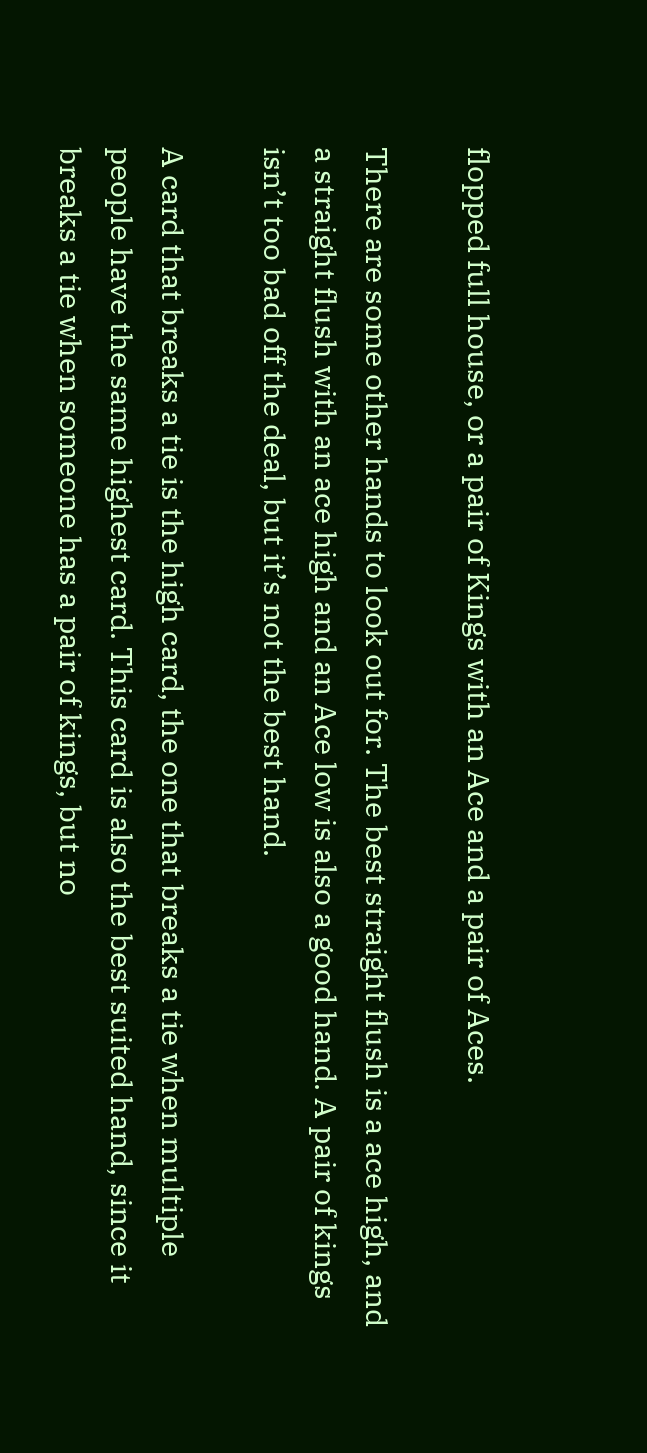flopped full house, or a pair of Kings with an Ace and a pair of Aces.

There are some other hands to look out for. The best straight flush is a ace high, and a straight flush with an ace high and an Ace low is also a good hand. A pair of kings isn’t too bad off the deal, but it’s not the best hand.

A card that breaks a tie is the high card, the one that breaks a tie when multiple people have the same highest card. This card is also the best suited hand, since it breaks a tie when someone has a pair of kings, but no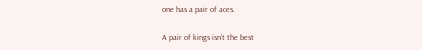one has a pair of aces.

A pair of kings isn’t the best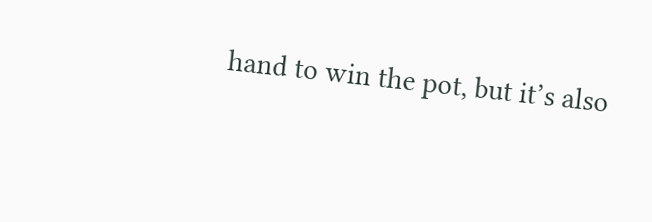hand to win the pot, but it’s also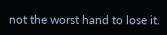not the worst hand to lose it.